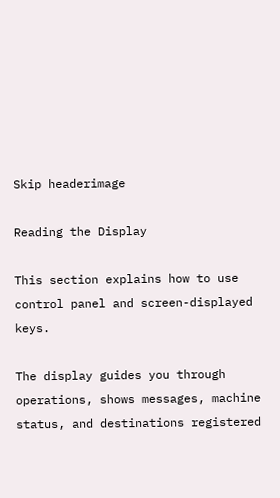Skip headerimage

Reading the Display

This section explains how to use control panel and screen-displayed keys.

The display guides you through operations, shows messages, machine status, and destinations registered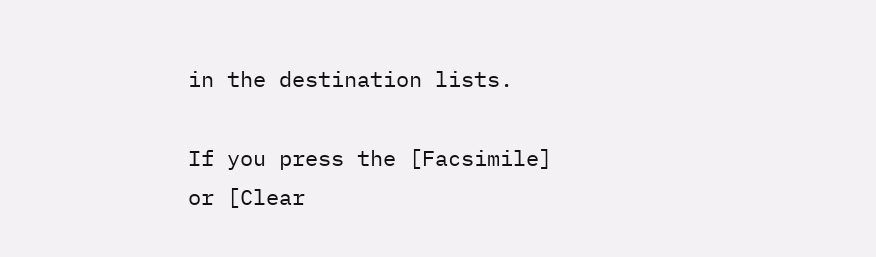in the destination lists.

If you press the [Facsimile] or [Clear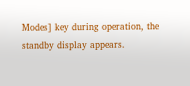Modes] key during operation, the standby display appears.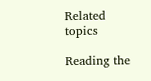Related topics

Reading the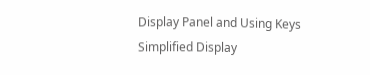Display Panel and Using Keys
Simplified Display